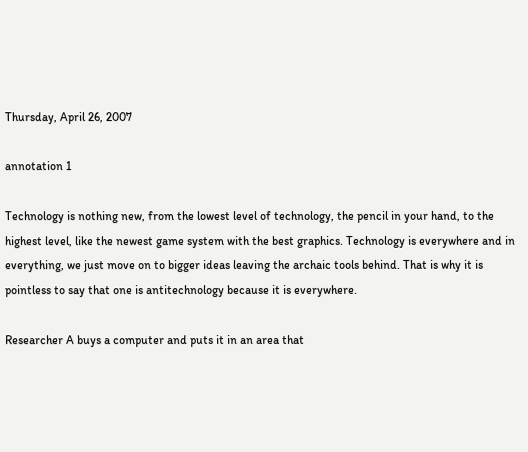Thursday, April 26, 2007

annotation 1

Technology is nothing new, from the lowest level of technology, the pencil in your hand, to the highest level, like the newest game system with the best graphics. Technology is everywhere and in everything, we just move on to bigger ideas leaving the archaic tools behind. That is why it is pointless to say that one is antitechnology because it is everywhere.

Researcher A buys a computer and puts it in an area that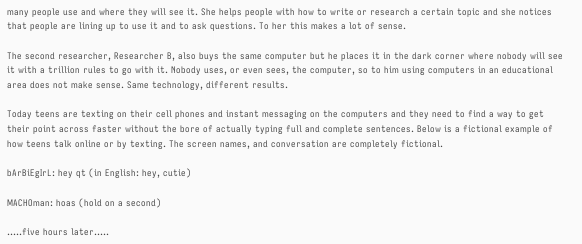many people use and where they will see it. She helps people with how to write or research a certain topic and she notices that people are lining up to use it and to ask questions. To her this makes a lot of sense.

The second researcher, Researcher B, also buys the same computer but he places it in the dark corner where nobody will see it with a trillion rules to go with it. Nobody uses, or even sees, the computer, so to him using computers in an educational area does not make sense. Same technology, different results.

Today teens are texting on their cell phones and instant messaging on the computers and they need to find a way to get their point across faster without the bore of actually typing full and complete sentences. Below is a fictional example of how teens talk online or by texting. The screen names, and conversation are completely fictional.

bArBiEgIrL: hey qt (in English: hey, cutie)

MACHOman: hoas (hold on a second)

.....five hours later.....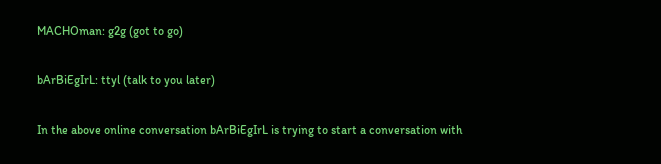MACHOman: g2g (got to go)

bArBiEgIrL: ttyl (talk to you later)

In the above online conversation bArBiEgIrL is trying to start a conversation with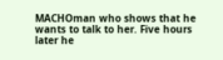MACHOman who shows that he wants to talk to her. Five hours later he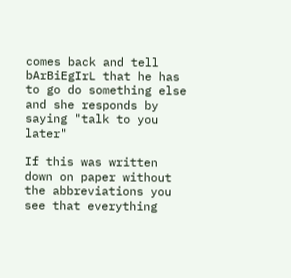comes back and tell bArBiEgIrL that he has to go do something else and she responds by saying "talk to you later"

If this was written down on paper without the abbreviations you see that everything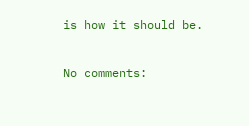is how it should be.

No comments: